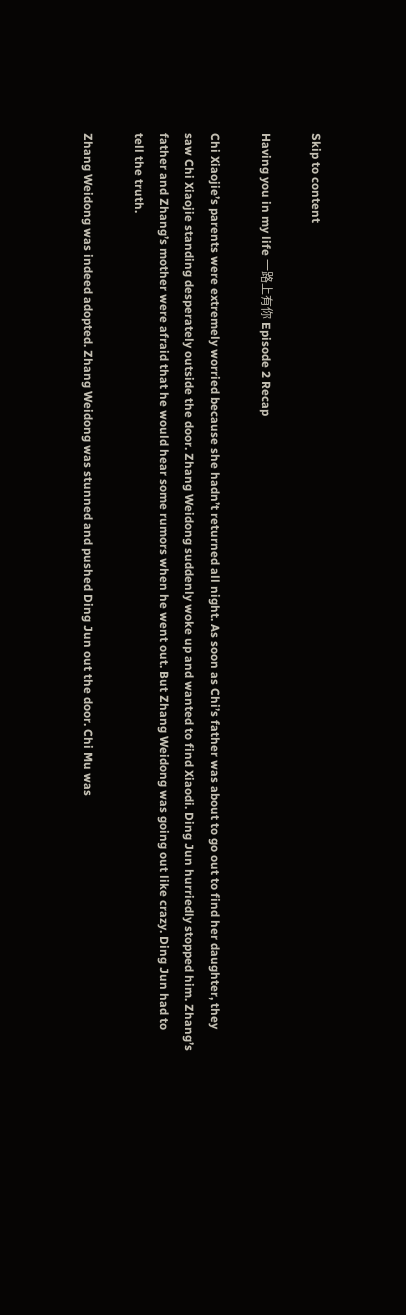Skip to content

Having you in my life 一路上有你 Episode 2 Recap

Chi Xiaojie’s parents were extremely worried because she hadn’t returned all night. As soon as Chi’s father was about to go out to find her daughter, they saw Chi Xiaojie standing desperately outside the door. Zhang Weidong suddenly woke up and wanted to find Xiaodi. Ding Jun hurriedly stopped him. Zhang’s father and Zhang’s mother were afraid that he would hear some rumors when he went out. But Zhang Weidong was going out like crazy. Ding Jun had to tell the truth.

Zhang Weidong was indeed adopted. Zhang Weidong was stunned and pushed Ding Jun out the door. Chi Mu was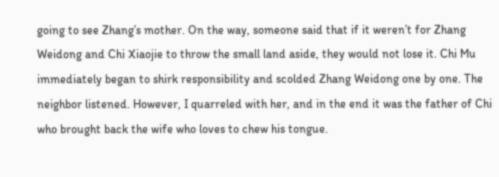going to see Zhang’s mother. On the way, someone said that if it weren’t for Zhang Weidong and Chi Xiaojie to throw the small land aside, they would not lose it. Chi Mu immediately began to shirk responsibility and scolded Zhang Weidong one by one. The neighbor listened. However, I quarreled with her, and in the end it was the father of Chi who brought back the wife who loves to chew his tongue.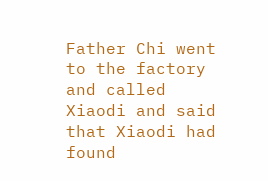Father Chi went to the factory and called Xiaodi and said that Xiaodi had found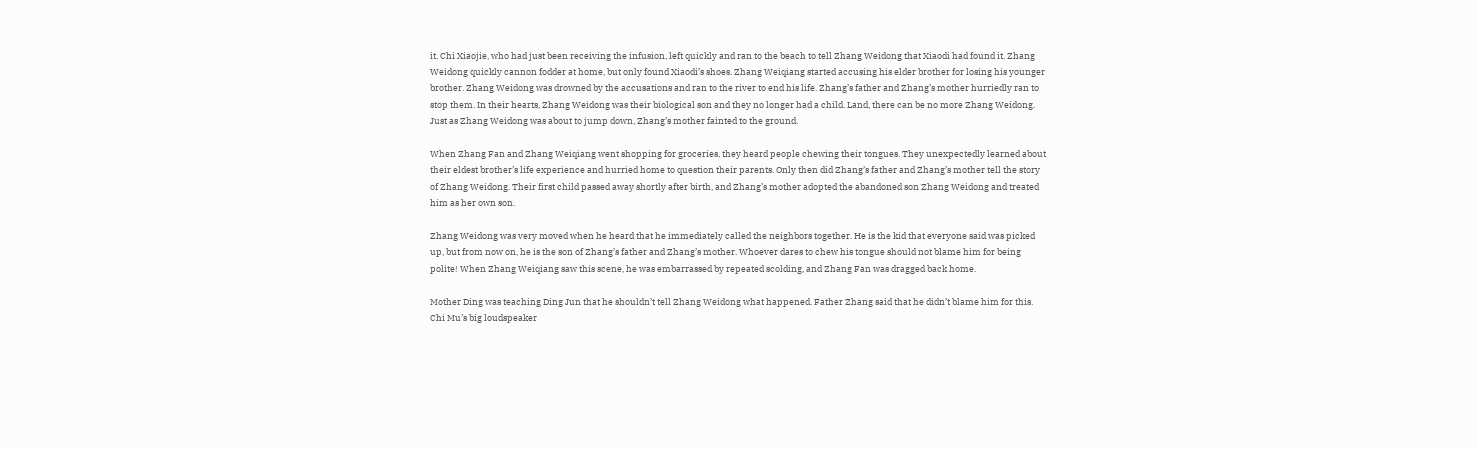it. Chi Xiaojie, who had just been receiving the infusion, left quickly and ran to the beach to tell Zhang Weidong that Xiaodi had found it. Zhang Weidong quickly cannon fodder at home, but only found Xiaodi’s shoes. Zhang Weiqiang started accusing his elder brother for losing his younger brother. Zhang Weidong was drowned by the accusations and ran to the river to end his life. Zhang’s father and Zhang’s mother hurriedly ran to stop them. In their hearts, Zhang Weidong was their biological son and they no longer had a child. Land, there can be no more Zhang Weidong. Just as Zhang Weidong was about to jump down, Zhang’s mother fainted to the ground.

When Zhang Fan and Zhang Weiqiang went shopping for groceries, they heard people chewing their tongues. They unexpectedly learned about their eldest brother’s life experience and hurried home to question their parents. Only then did Zhang’s father and Zhang’s mother tell the story of Zhang Weidong. Their first child passed away shortly after birth, and Zhang’s mother adopted the abandoned son Zhang Weidong and treated him as her own son.

Zhang Weidong was very moved when he heard that he immediately called the neighbors together. He is the kid that everyone said was picked up, but from now on, he is the son of Zhang’s father and Zhang’s mother. Whoever dares to chew his tongue should not blame him for being polite! When Zhang Weiqiang saw this scene, he was embarrassed by repeated scolding, and Zhang Fan was dragged back home.

Mother Ding was teaching Ding Jun that he shouldn’t tell Zhang Weidong what happened. Father Zhang said that he didn’t blame him for this. Chi Mu’s big loudspeaker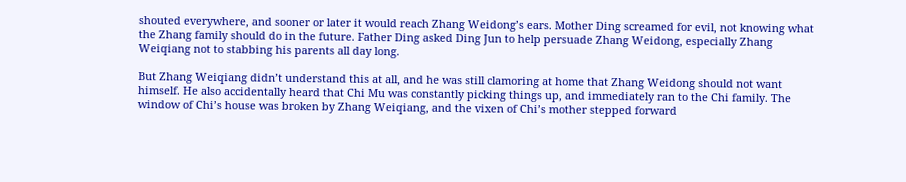shouted everywhere, and sooner or later it would reach Zhang Weidong’s ears. Mother Ding screamed for evil, not knowing what the Zhang family should do in the future. Father Ding asked Ding Jun to help persuade Zhang Weidong, especially Zhang Weiqiang not to stabbing his parents all day long.

But Zhang Weiqiang didn’t understand this at all, and he was still clamoring at home that Zhang Weidong should not want himself. He also accidentally heard that Chi Mu was constantly picking things up, and immediately ran to the Chi family. The window of Chi’s house was broken by Zhang Weiqiang, and the vixen of Chi’s mother stepped forward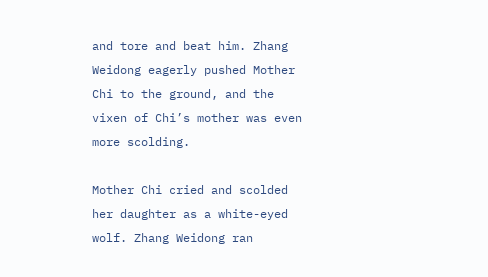and tore and beat him. Zhang Weidong eagerly pushed Mother Chi to the ground, and the vixen of Chi’s mother was even more scolding.

Mother Chi cried and scolded her daughter as a white-eyed wolf. Zhang Weidong ran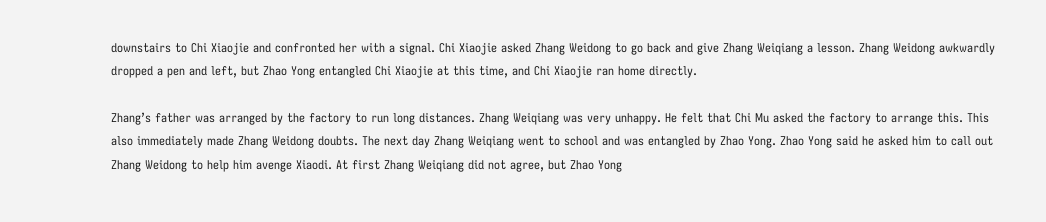downstairs to Chi Xiaojie and confronted her with a signal. Chi Xiaojie asked Zhang Weidong to go back and give Zhang Weiqiang a lesson. Zhang Weidong awkwardly dropped a pen and left, but Zhao Yong entangled Chi Xiaojie at this time, and Chi Xiaojie ran home directly.

Zhang’s father was arranged by the factory to run long distances. Zhang Weiqiang was very unhappy. He felt that Chi Mu asked the factory to arrange this. This also immediately made Zhang Weidong doubts. The next day Zhang Weiqiang went to school and was entangled by Zhao Yong. Zhao Yong said he asked him to call out Zhang Weidong to help him avenge Xiaodi. At first Zhang Weiqiang did not agree, but Zhao Yong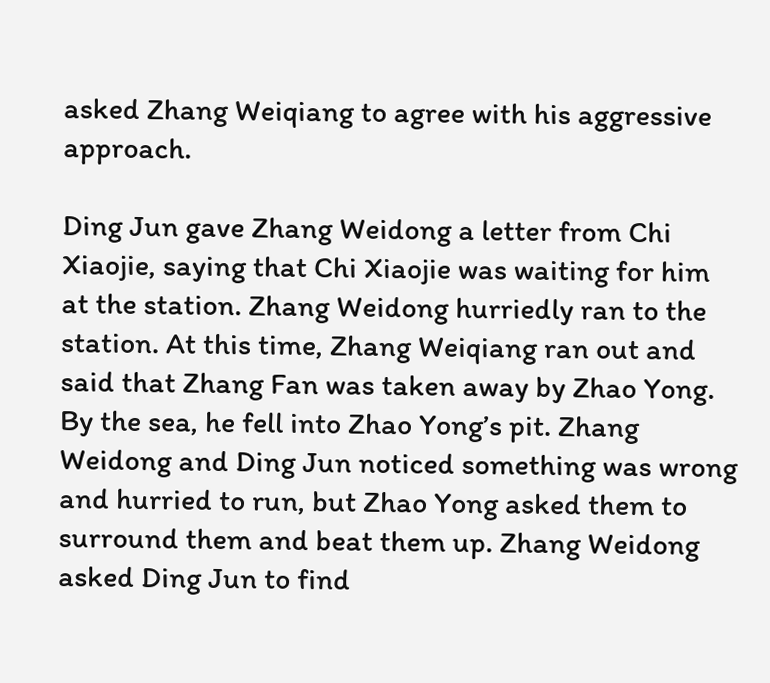asked Zhang Weiqiang to agree with his aggressive approach.

Ding Jun gave Zhang Weidong a letter from Chi Xiaojie, saying that Chi Xiaojie was waiting for him at the station. Zhang Weidong hurriedly ran to the station. At this time, Zhang Weiqiang ran out and said that Zhang Fan was taken away by Zhao Yong. By the sea, he fell into Zhao Yong’s pit. Zhang Weidong and Ding Jun noticed something was wrong and hurried to run, but Zhao Yong asked them to surround them and beat them up. Zhang Weidong asked Ding Jun to find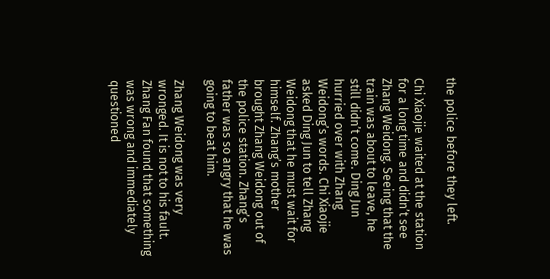the police before they left.

Chi Xiaojie waited at the station for a long time and didn’t see Zhang Weidong. Seeing that the train was about to leave, he still didn’t come. Ding Jun hurried over with Zhang Weidong’s words. Chi Xiaojie asked Ding Jun to tell Zhang Weidong that he must wait for himself. Zhang’s mother brought Zhang Weidong out of the police station. Zhang’s father was so angry that he was going to beat him.

Zhang Weidong was very wronged. It is not to his fault. Zhang Fan found that something was wrong and immediately questioned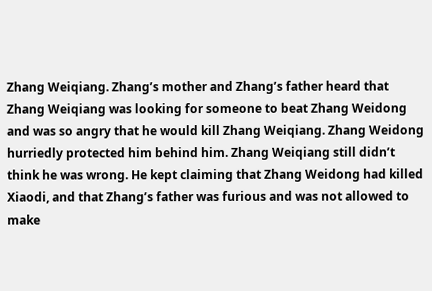Zhang Weiqiang. Zhang’s mother and Zhang’s father heard that Zhang Weiqiang was looking for someone to beat Zhang Weidong and was so angry that he would kill Zhang Weiqiang. Zhang Weidong hurriedly protected him behind him. Zhang Weiqiang still didn’t think he was wrong. He kept claiming that Zhang Weidong had killed Xiaodi, and that Zhang’s father was furious and was not allowed to make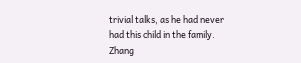trivial talks, as he had never had this child in the family. Zhang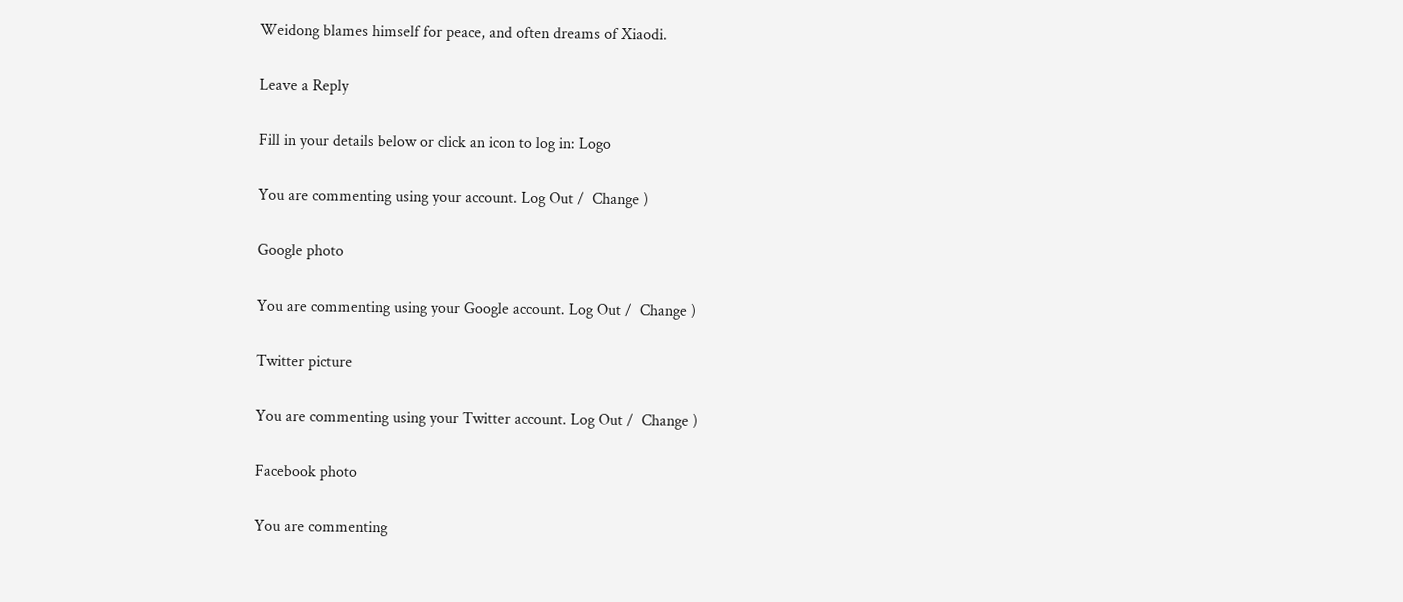Weidong blames himself for peace, and often dreams of Xiaodi.

Leave a Reply

Fill in your details below or click an icon to log in: Logo

You are commenting using your account. Log Out /  Change )

Google photo

You are commenting using your Google account. Log Out /  Change )

Twitter picture

You are commenting using your Twitter account. Log Out /  Change )

Facebook photo

You are commenting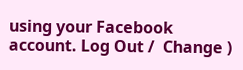using your Facebook account. Log Out /  Change )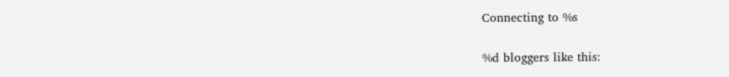Connecting to %s

%d bloggers like this: